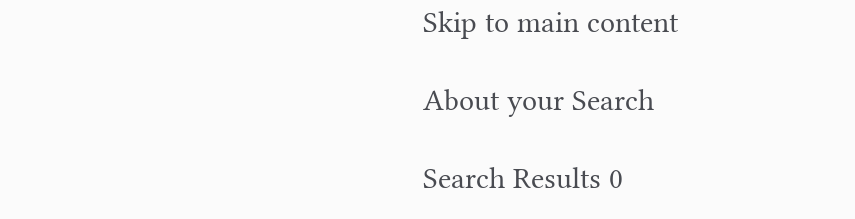Skip to main content

About your Search

Search Results 0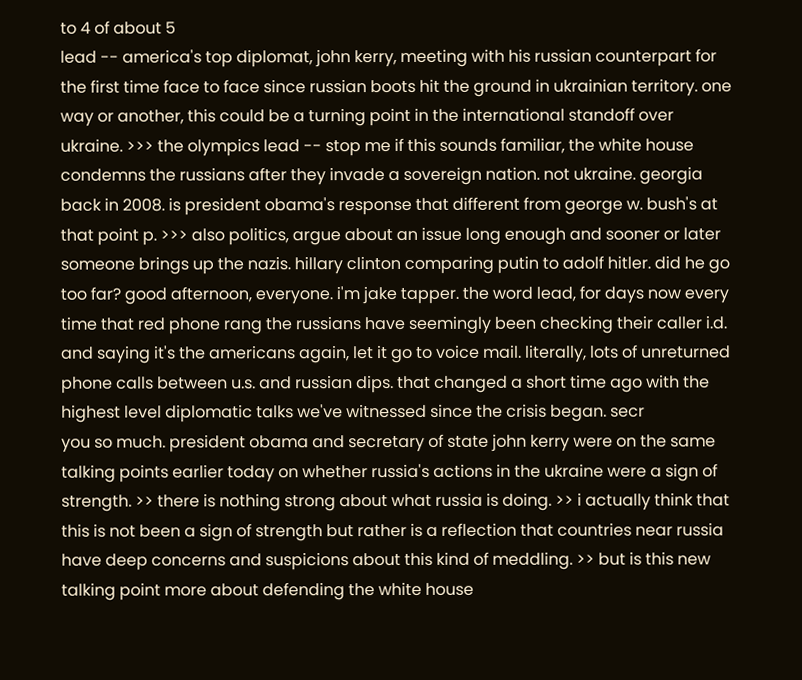to 4 of about 5
lead -- america's top diplomat, john kerry, meeting with his russian counterpart for the first time face to face since russian boots hit the ground in ukrainian territory. one way or another, this could be a turning point in the international standoff over ukraine. >>> the olympics lead -- stop me if this sounds familiar, the white house condemns the russians after they invade a sovereign nation. not ukraine. georgia back in 2008. is president obama's response that different from george w. bush's at that point p. >>> also politics, argue about an issue long enough and sooner or later someone brings up the nazis. hillary clinton comparing putin to adolf hitler. did he go too far? good afternoon, everyone. i'm jake tapper. the word lead, for days now every time that red phone rang the russians have seemingly been checking their caller i.d. and saying it's the americans again, let it go to voice mail. literally, lots of unreturned phone calls between u.s. and russian dips. that changed a short time ago with the highest level diplomatic talks we've witnessed since the crisis began. secr
you so much. president obama and secretary of state john kerry were on the same talking points earlier today on whether russia's actions in the ukraine were a sign of strength. >> there is nothing strong about what russia is doing. >> i actually think that this is not been a sign of strength but rather is a reflection that countries near russia have deep concerns and suspicions about this kind of meddling. >> but is this new talking point more about defending the white house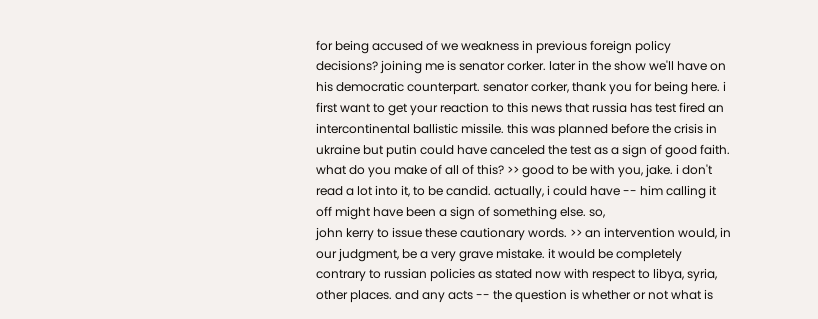for being accused of we weakness in previous foreign policy decisions? joining me is senator corker. later in the show we'll have on his democratic counterpart. senator corker, thank you for being here. i first want to get your reaction to this news that russia has test fired an intercontinental ballistic missile. this was planned before the crisis in ukraine but putin could have canceled the test as a sign of good faith. what do you make of all of this? >> good to be with you, jake. i don't read a lot into it, to be candid. actually, i could have -- him calling it off might have been a sign of something else. so,
john kerry to issue these cautionary words. >> an intervention would, in our judgment, be a very grave mistake. it would be completely contrary to russian policies as stated now with respect to libya, syria, other places. and any acts -- the question is whether or not what is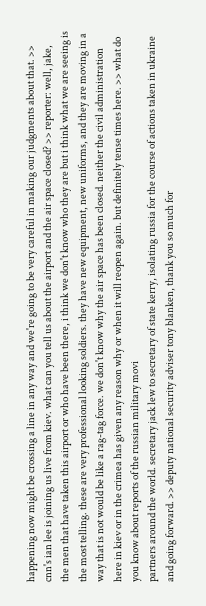happening now might be crossing a line in any way and we're going to be very careful in making our judgments about that. >> cnn's ian lee is joining us live from kiev. what can you tell us about the airport and the air space closed? >> reporter: well, jake, the men that have taken this airport or who have been there, i think we don't know who they are but i think what we are seeing is the most telling. these are very professional looking soldiers. they have new equipment, new uniforms, and they are moving in a way that is not would be like a rag-tag force. we don't know why the air space has been closed. neither the civil administration here in kiev or in the crimea has given any reason why or when it will reopen again. but definitely tense times here. >> what do you know about reports of the russian military movi
partners around the world. secretary jack lew to secretary of state kerry, isolating russia for the course of actions taken in ukraine and going forward. >> deputy national security adviser tony blanken, thank you so much for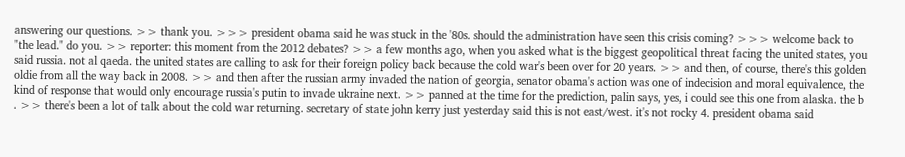answering our questions. >> thank you. >>> president obama said he was stuck in the '80s. should the administration have seen this crisis coming? >>> welcome back to "the lead." do you. >> reporter: this moment from the 2012 debates? >> a few months ago, when you asked what is the biggest geopolitical threat facing the united states, you said russia. not al qaeda. the united states are calling to ask for their foreign policy back because the cold war's been over for 20 years. >> and then, of course, there's this golden oldie from all the way back in 2008. >> and then after the russian army invaded the nation of georgia, senator obama's action was one of indecision and moral equivalence, the kind of response that would only encourage russia's putin to invade ukraine next. >> panned at the time for the prediction, palin says, yes, i could see this one from alaska. the b
. >> there's been a lot of talk about the cold war returning. secretary of state john kerry just yesterday said this is not east/west. it's not rocky 4. president obama said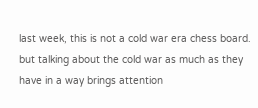last week, this is not a cold war era chess board. but talking about the cold war as much as they have in a way brings attention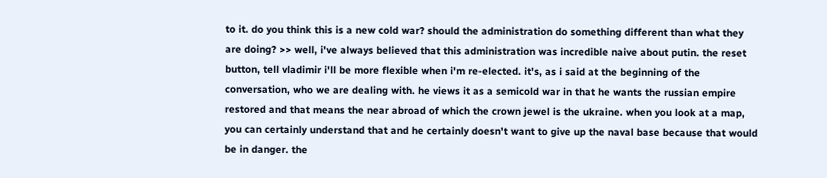to it. do you think this is a new cold war? should the administration do something different than what they are doing? >> well, i've always believed that this administration was incredible naive about putin. the reset button, tell vladimir i'll be more flexible when i'm re-elected. it's, as i said at the beginning of the conversation, who we are dealing with. he views it as a semicold war in that he wants the russian empire restored and that means the near abroad of which the crown jewel is the ukraine. when you look at a map, you can certainly understand that and he certainly doesn't want to give up the naval base because that would be in danger. the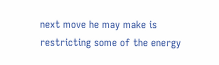next move he may make is restricting some of the energy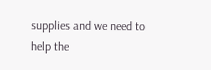supplies and we need to help the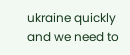ukraine quickly and we need to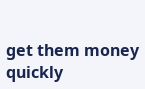get them money quickly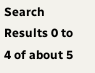Search Results 0 to 4 of about 5